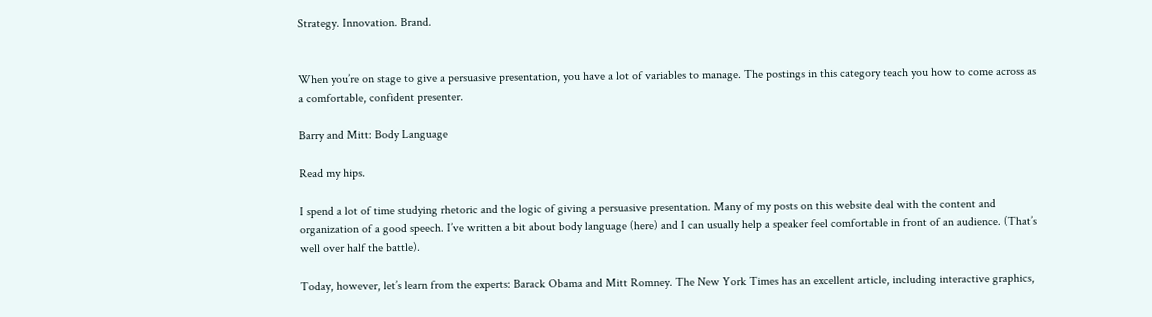Strategy. Innovation. Brand.


When you’re on stage to give a persuasive presentation, you have a lot of variables to manage. The postings in this category teach you how to come across as a comfortable, confident presenter.

Barry and Mitt: Body Language

Read my hips.

I spend a lot of time studying rhetoric and the logic of giving a persuasive presentation. Many of my posts on this website deal with the content and organization of a good speech. I’ve written a bit about body language (here) and I can usually help a speaker feel comfortable in front of an audience. (That’s well over half the battle).

Today, however, let’s learn from the experts: Barack Obama and Mitt Romney. The New York Times has an excellent article, including interactive graphics,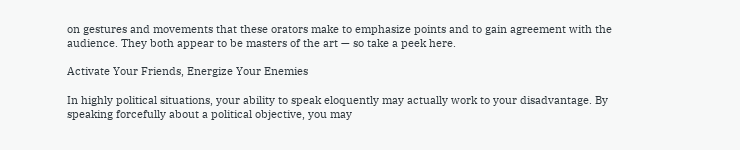on gestures and movements that these orators make to emphasize points and to gain agreement with the audience. They both appear to be masters of the art — so take a peek here.

Activate Your Friends, Energize Your Enemies

In highly political situations, your ability to speak eloquently may actually work to your disadvantage. By speaking forcefully about a political objective, you may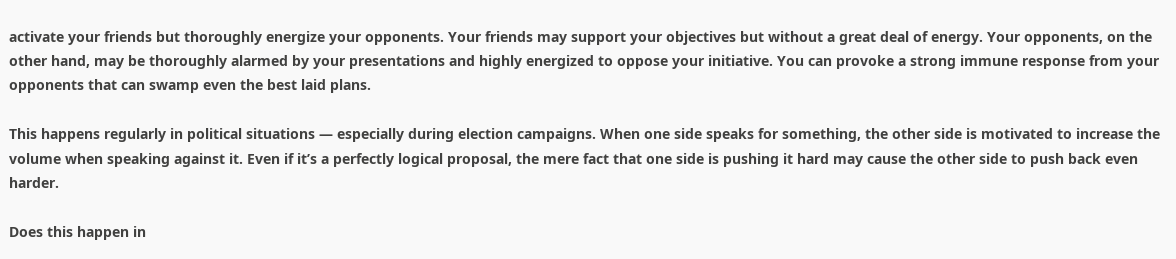activate your friends but thoroughly energize your opponents. Your friends may support your objectives but without a great deal of energy. Your opponents, on the other hand, may be thoroughly alarmed by your presentations and highly energized to oppose your initiative. You can provoke a strong immune response from your opponents that can swamp even the best laid plans.

This happens regularly in political situations — especially during election campaigns. When one side speaks for something, the other side is motivated to increase the volume when speaking against it. Even if it’s a perfectly logical proposal, the mere fact that one side is pushing it hard may cause the other side to push back even harder.

Does this happen in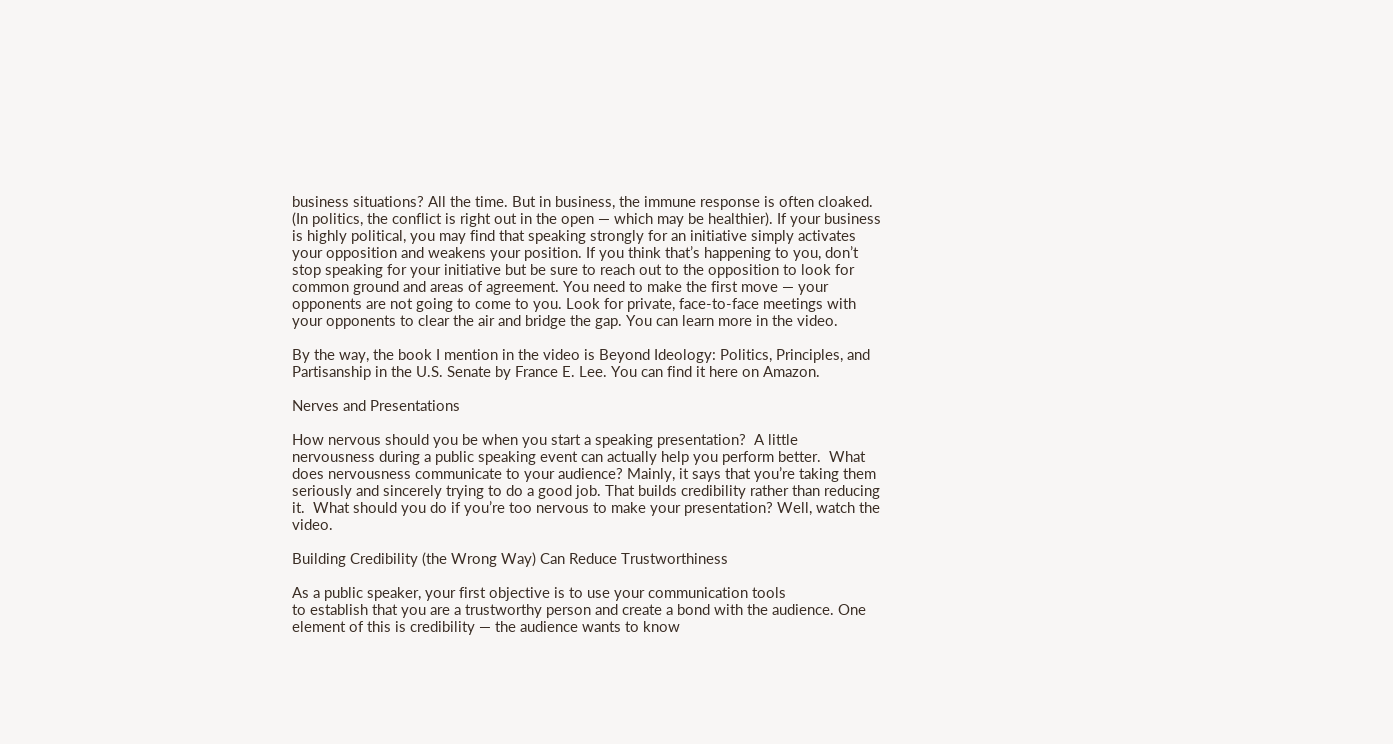business situations? All the time. But in business, the immune response is often cloaked. (In politics, the conflict is right out in the open — which may be healthier). If your business is highly political, you may find that speaking strongly for an initiative simply activates your opposition and weakens your position. If you think that’s happening to you, don’t stop speaking for your initiative but be sure to reach out to the opposition to look for common ground and areas of agreement. You need to make the first move — your opponents are not going to come to you. Look for private, face-to-face meetings with your opponents to clear the air and bridge the gap. You can learn more in the video.

By the way, the book I mention in the video is Beyond Ideology: Politics, Principles, and Partisanship in the U.S. Senate by France E. Lee. You can find it here on Amazon.

Nerves and Presentations

How nervous should you be when you start a speaking presentation?  A little nervousness during a public speaking event can actually help you perform better.  What does nervousness communicate to your audience? Mainly, it says that you’re taking them seriously and sincerely trying to do a good job. That builds credibility rather than reducing it.  What should you do if you’re too nervous to make your presentation? Well, watch the video.

Building Credibility (the Wrong Way) Can Reduce Trustworthiness

As a public speaker, your first objective is to use your communication tools
to establish that you are a trustworthy person and create a bond with the audience. One element of this is credibility — the audience wants to know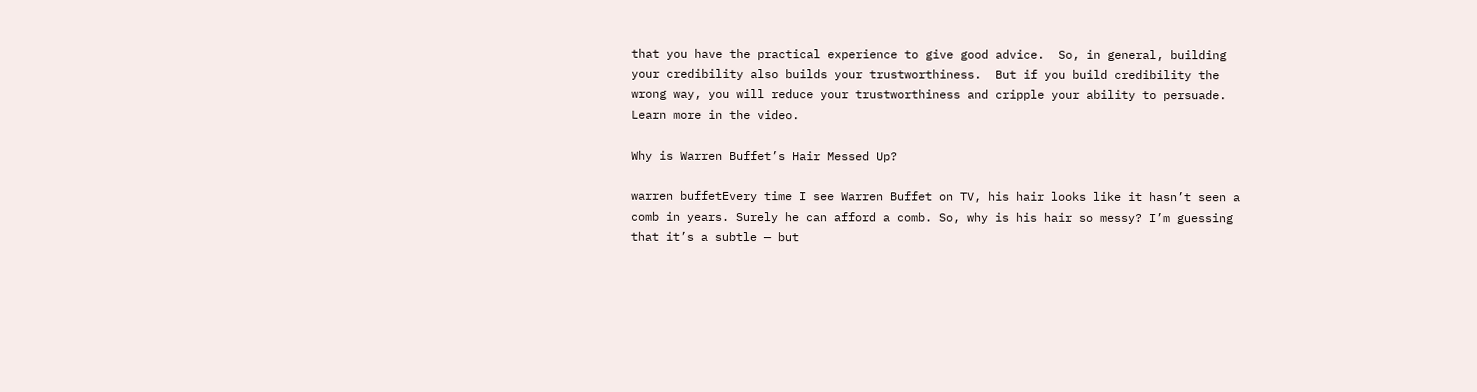that you have the practical experience to give good advice.  So, in general, building your credibility also builds your trustworthiness.  But if you build credibility the wrong way, you will reduce your trustworthiness and cripple your ability to persuade.  Learn more in the video.

Why is Warren Buffet’s Hair Messed Up?

warren buffetEvery time I see Warren Buffet on TV, his hair looks like it hasn’t seen a comb in years. Surely he can afford a comb. So, why is his hair so messy? I’m guessing that it’s a subtle — but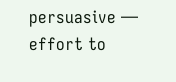persuasive — effort to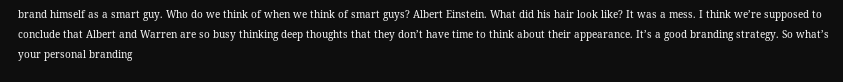brand himself as a smart guy. Who do we think of when we think of smart guys? Albert Einstein. What did his hair look like? It was a mess. I think we’re supposed to conclude that Albert and Warren are so busy thinking deep thoughts that they don’t have time to think about their appearance. It’s a good branding strategy. So what’s your personal branding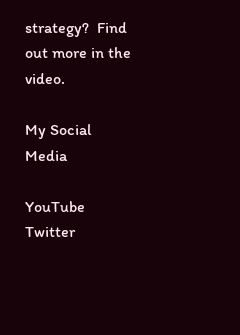strategy?  Find out more in the video.

My Social Media

YouTube Twitter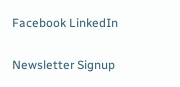Facebook LinkedIn

Newsletter Signup